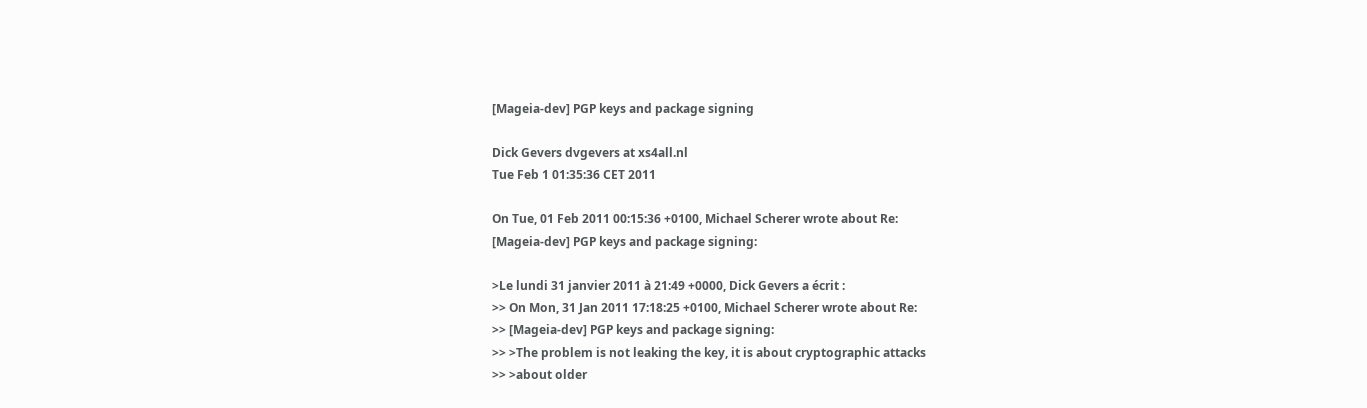[Mageia-dev] PGP keys and package signing

Dick Gevers dvgevers at xs4all.nl
Tue Feb 1 01:35:36 CET 2011

On Tue, 01 Feb 2011 00:15:36 +0100, Michael Scherer wrote about Re:
[Mageia-dev] PGP keys and package signing:

>Le lundi 31 janvier 2011 à 21:49 +0000, Dick Gevers a écrit :
>> On Mon, 31 Jan 2011 17:18:25 +0100, Michael Scherer wrote about Re:
>> [Mageia-dev] PGP keys and package signing:
>> >The problem is not leaking the key, it is about cryptographic attacks
>> >about older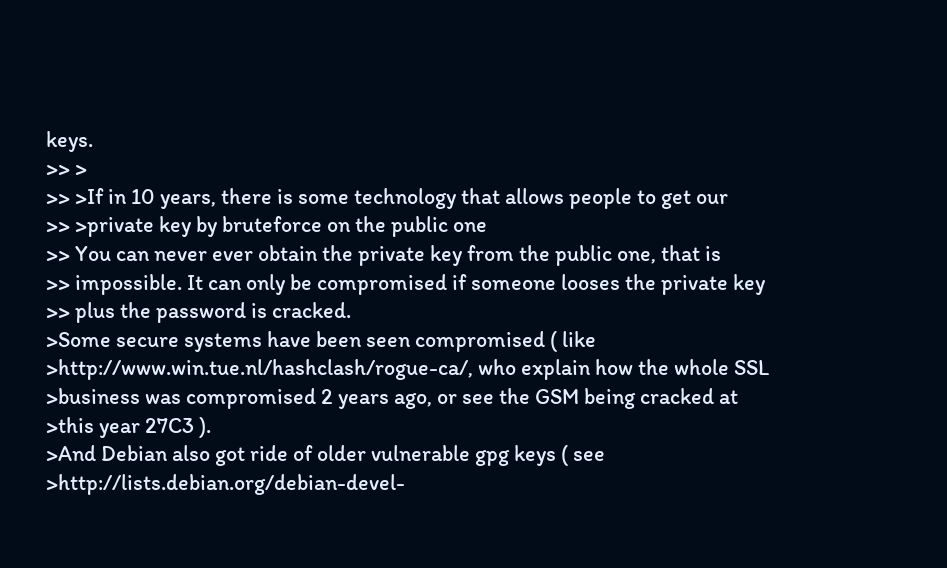keys.
>> >
>> >If in 10 years, there is some technology that allows people to get our
>> >private key by bruteforce on the public one
>> You can never ever obtain the private key from the public one, that is
>> impossible. It can only be compromised if someone looses the private key
>> plus the password is cracked.
>Some secure systems have been seen compromised ( like
>http://www.win.tue.nl/hashclash/rogue-ca/, who explain how the whole SSL
>business was compromised 2 years ago, or see the GSM being cracked at
>this year 27C3 ).
>And Debian also got ride of older vulnerable gpg keys ( see
>http://lists.debian.org/debian-devel-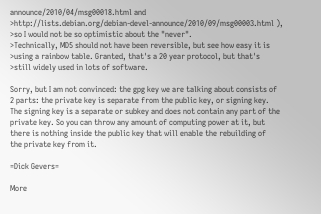announce/2010/04/msg00018.html and
>http://lists.debian.org/debian-devel-announce/2010/09/msg00003.html ),
>so I would not be so optimistic about the "never".
>Technically, MD5 should not have been reversible, but see how easy it is
>using a rainbow table. Granted, that's a 20 year protocol, but that's
>still widely used in lots of software.

Sorry, but I am not convinced: the gpg key we are talking about consists of
2 parts: the private key is separate from the public key, or signing key.
The signing key is a separate or subkey and does not contain any part of the
private key. So you can throw any amount of computing power at it, but
there is nothing inside the public key that will enable the rebuilding of
the private key from it.

=Dick Gevers=

More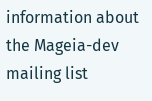information about the Mageia-dev mailing list